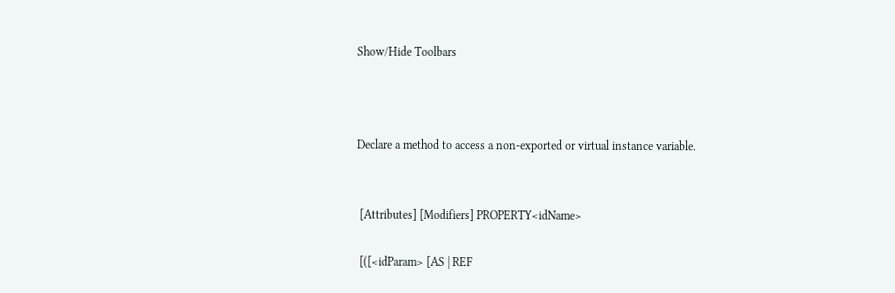Show/Hide Toolbars



Declare a method to access a non-exported or virtual instance variable.


 [Attributes] [Modifiers] PROPERTY<idName>

 [([<idParam> [AS | REF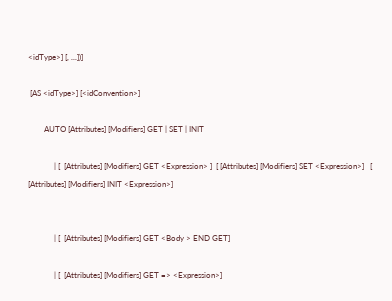<idType>] [, ...])]

 [AS <idType>] [<idConvention>]

        AUTO [Attributes] [Modifiers] GET | SET | INIT

             | [  [Attributes] [Modifiers] GET <Expression> ]  [ [Attributes] [Modifiers] SET <Expression>]   [ [Attributes] [Modifiers] INIT <Expression>]


             | [  [Attributes] [Modifiers] GET <Body > END GET]

             | [  [Attributes] [Modifiers] GET => <Expression>]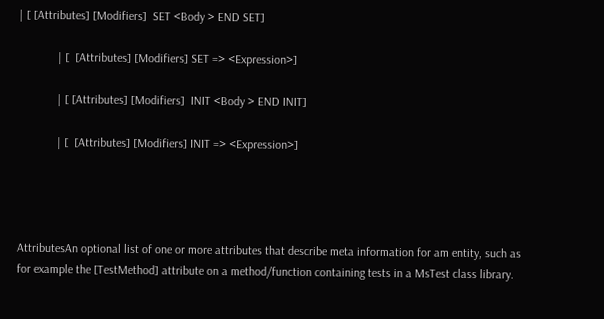| [ [Attributes] [Modifiers]  SET <Body > END SET]

             | [  [Attributes] [Modifiers] SET => <Expression>]

             | [ [Attributes] [Modifiers]  INIT <Body > END INIT]

             | [  [Attributes] [Modifiers] INIT => <Expression>]




AttributesAn optional list of one or more attributes that describe meta information for am entity, such as for example the [TestMethod] attribute on a method/function containing tests in a MsTest class library.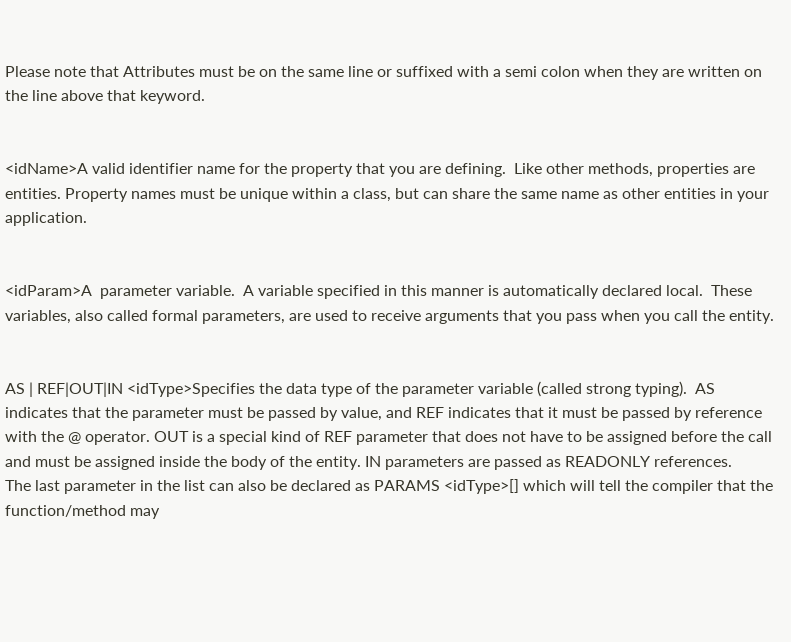Please note that Attributes must be on the same line or suffixed with a semi colon when they are written on the line above that keyword.


<idName>A valid identifier name for the property that you are defining.  Like other methods, properties are entities. Property names must be unique within a class, but can share the same name as other entities in your application.


<idParam>A  parameter variable.  A variable specified in this manner is automatically declared local.  These variables, also called formal parameters, are used to receive arguments that you pass when you call the entity.


AS | REF|OUT|IN <idType>Specifies the data type of the parameter variable (called strong typing).  AS indicates that the parameter must be passed by value, and REF indicates that it must be passed by reference with the @ operator. OUT is a special kind of REF parameter that does not have to be assigned before the call and must be assigned inside the body of the entity. IN parameters are passed as READONLY references.
The last parameter in the list can also be declared as PARAMS <idType>[] which will tell the compiler that the function/method may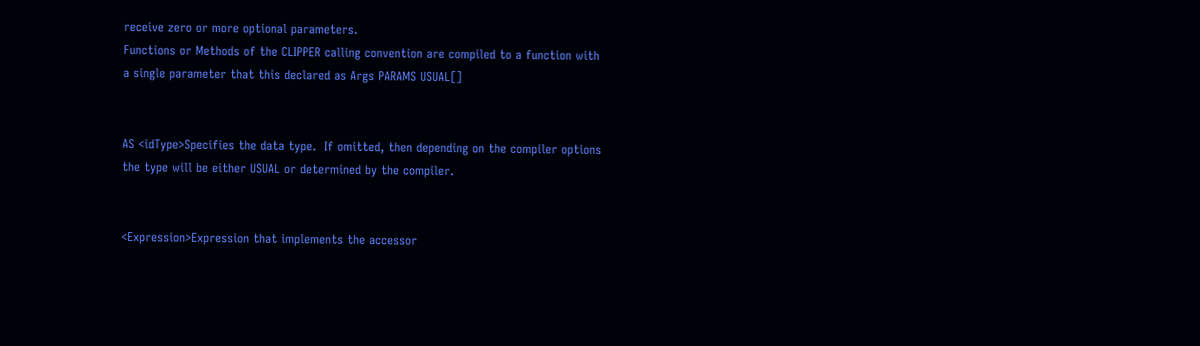receive zero or more optional parameters.
Functions or Methods of the CLIPPER calling convention are compiled to a function with a single parameter that this declared as Args PARAMS USUAL[]


AS <idType>Specifies the data type.  If omitted, then depending on the compiler options the type will be either USUAL or determined by the compiler.


<Expression>Expression that implements the accessor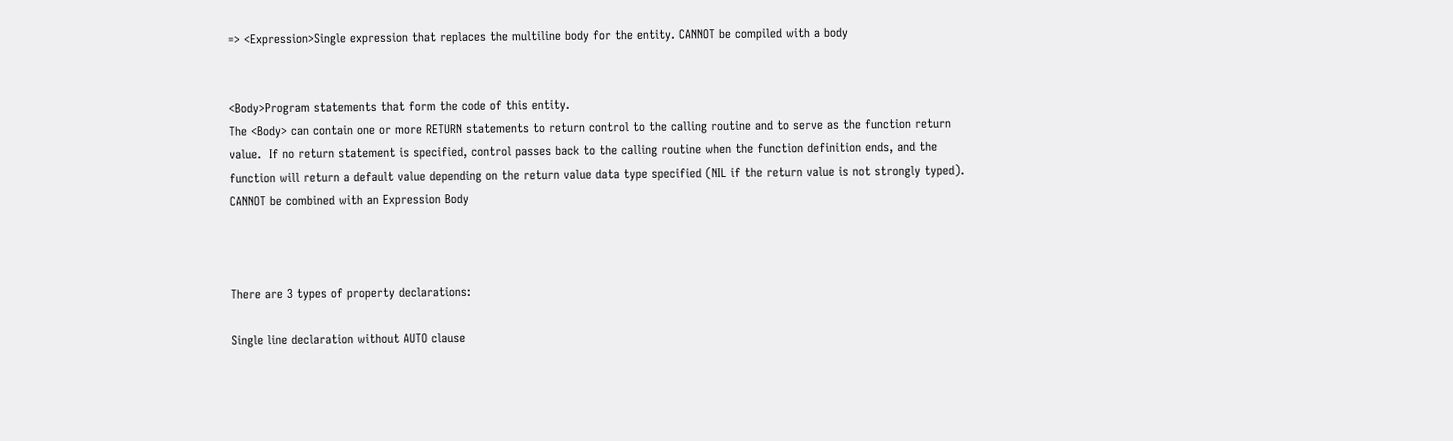=> <Expression>Single expression that replaces the multiline body for the entity. CANNOT be compiled with a body


<Body>Program statements that form the code of this entity.
The <Body> can contain one or more RETURN statements to return control to the calling routine and to serve as the function return value.  If no return statement is specified, control passes back to the calling routine when the function definition ends, and the function will return a default value depending on the return value data type specified (NIL if the return value is not strongly typed).
CANNOT be combined with an Expression Body



There are 3 types of property declarations:

Single line declaration without AUTO clause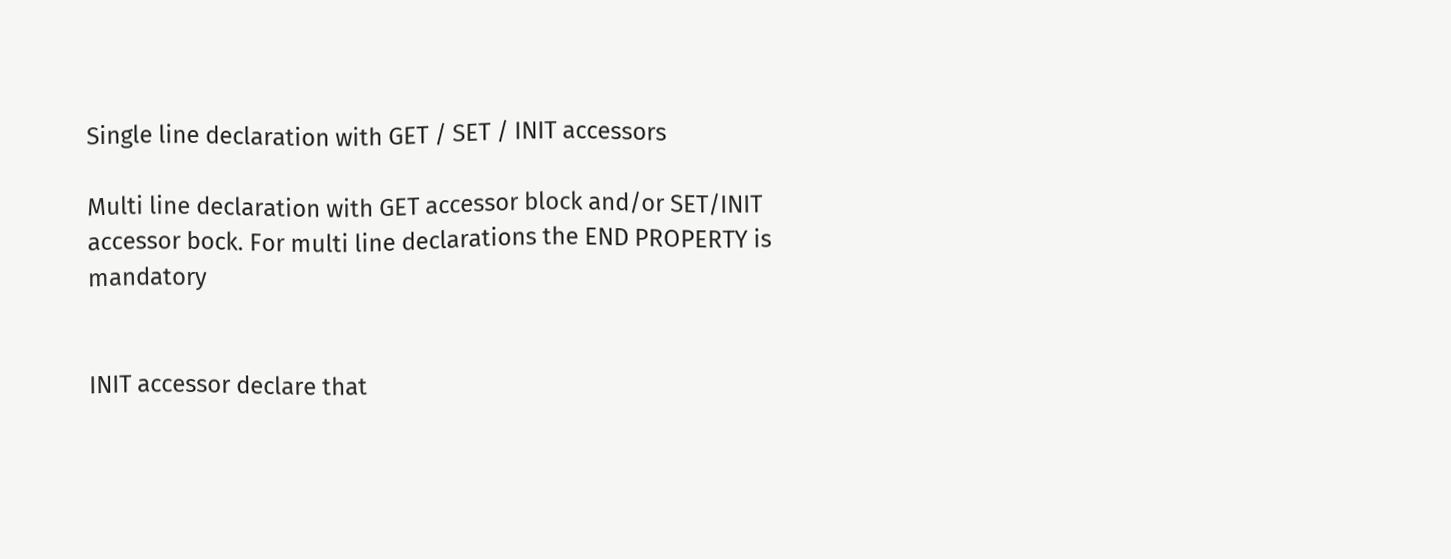Single line declaration with GET / SET / INIT accessors

Multi line declaration with GET accessor block and/or SET/INIT accessor bock. For multi line declarations the END PROPERTY is mandatory


INIT accessor declare that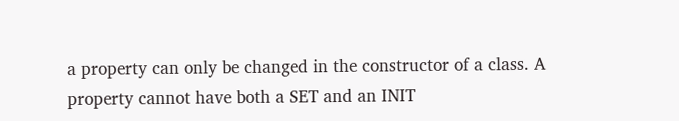a property can only be changed in the constructor of a class. A property cannot have both a SET and an INIT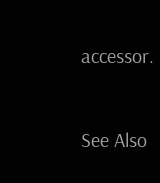accessor.


See Also